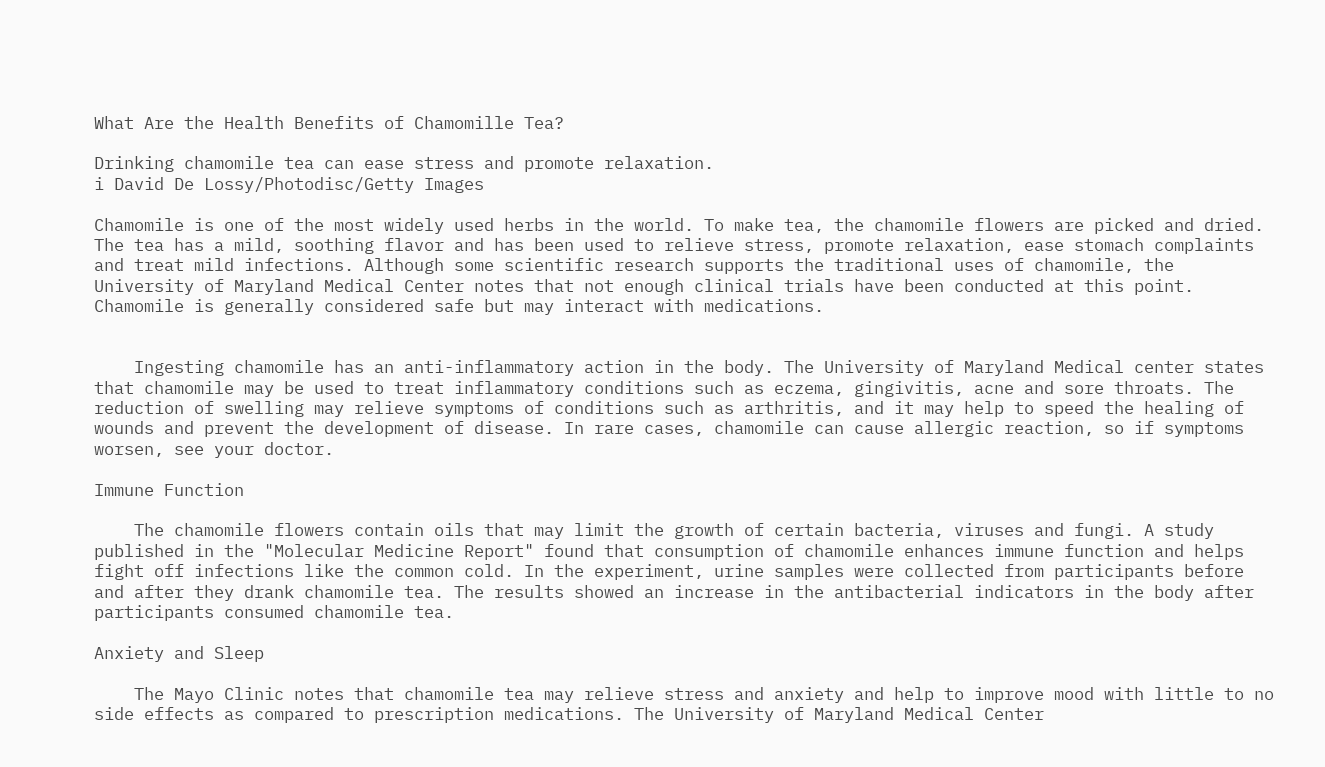What Are the Health Benefits of Chamomille Tea?

Drinking chamomile tea can ease stress and promote relaxation.
i David De Lossy/Photodisc/Getty Images

Chamomile is one of the most widely used herbs in the world. To make tea, the chamomile flowers are picked and dried. The tea has a mild, soothing flavor and has been used to relieve stress, promote relaxation, ease stomach complaints and treat mild infections. Although some scientific research supports the traditional uses of chamomile, the University of Maryland Medical Center notes that not enough clinical trials have been conducted at this point. Chamomile is generally considered safe but may interact with medications.


    Ingesting chamomile has an anti-inflammatory action in the body. The University of Maryland Medical center states that chamomile may be used to treat inflammatory conditions such as eczema, gingivitis, acne and sore throats. The reduction of swelling may relieve symptoms of conditions such as arthritis, and it may help to speed the healing of wounds and prevent the development of disease. In rare cases, chamomile can cause allergic reaction, so if symptoms worsen, see your doctor.

Immune Function

    The chamomile flowers contain oils that may limit the growth of certain bacteria, viruses and fungi. A study published in the "Molecular Medicine Report" found that consumption of chamomile enhances immune function and helps fight off infections like the common cold. In the experiment, urine samples were collected from participants before and after they drank chamomile tea. The results showed an increase in the antibacterial indicators in the body after participants consumed chamomile tea.

Anxiety and Sleep

    The Mayo Clinic notes that chamomile tea may relieve stress and anxiety and help to improve mood with little to no side effects as compared to prescription medications. The University of Maryland Medical Center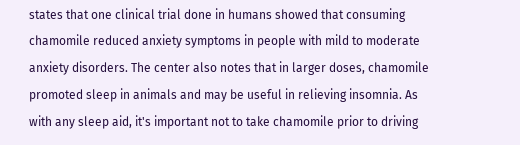states that one clinical trial done in humans showed that consuming chamomile reduced anxiety symptoms in people with mild to moderate anxiety disorders. The center also notes that in larger doses, chamomile promoted sleep in animals and may be useful in relieving insomnia. As with any sleep aid, it's important not to take chamomile prior to driving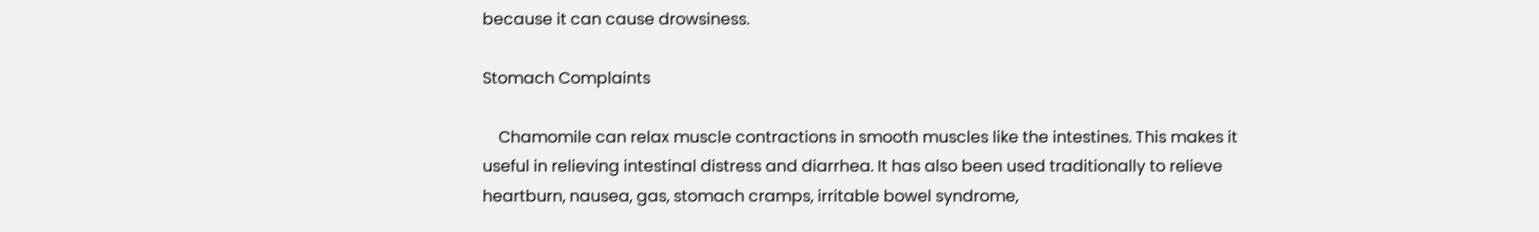because it can cause drowsiness.

Stomach Complaints

    Chamomile can relax muscle contractions in smooth muscles like the intestines. This makes it useful in relieving intestinal distress and diarrhea. It has also been used traditionally to relieve heartburn, nausea, gas, stomach cramps, irritable bowel syndrome,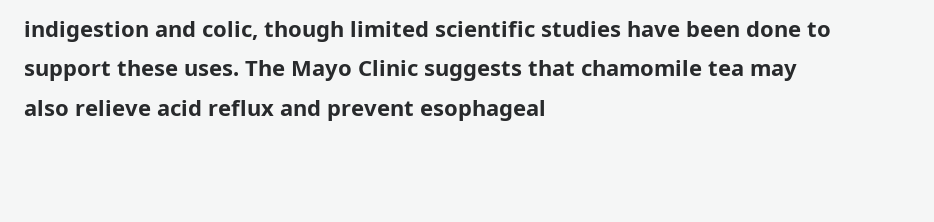indigestion and colic, though limited scientific studies have been done to support these uses. The Mayo Clinic suggests that chamomile tea may also relieve acid reflux and prevent esophageal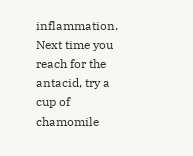inflammation. Next time you reach for the antacid, try a cup of chamomile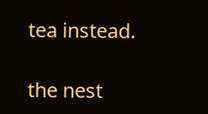tea instead.

the nest